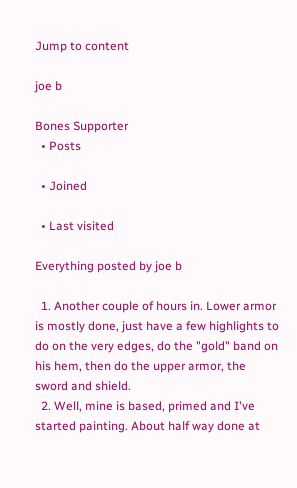Jump to content

joe b

Bones Supporter
  • Posts

  • Joined

  • Last visited

Everything posted by joe b

  1. Another couple of hours in. Lower armor is mostly done, just have a few highlights to do on the very edges, do the "gold" band on his hem, then do the upper armor, the sword and shield.
  2. Well, mine is based, primed and I've started painting. About half way done at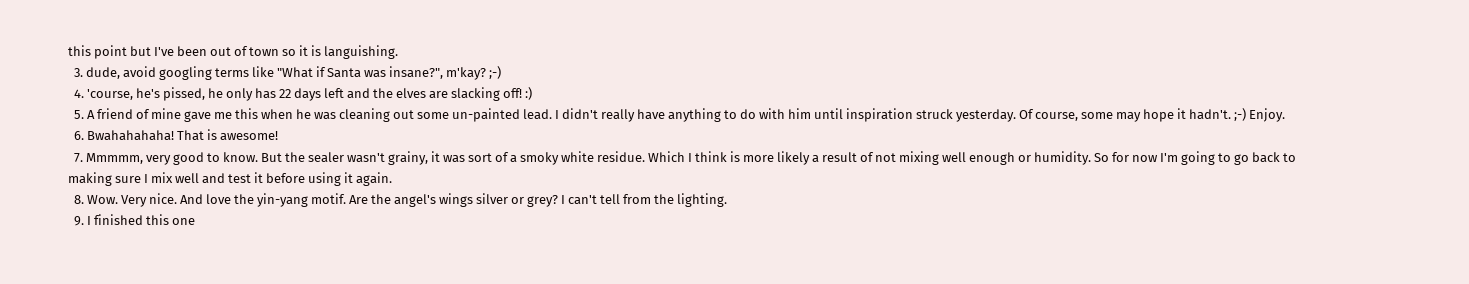this point but I've been out of town so it is languishing.
  3. dude, avoid googling terms like "What if Santa was insane?", m'kay? ;-)
  4. 'course, he's pissed, he only has 22 days left and the elves are slacking off! :)
  5. A friend of mine gave me this when he was cleaning out some un-painted lead. I didn't really have anything to do with him until inspiration struck yesterday. Of course, some may hope it hadn't. ;-) Enjoy.
  6. Bwahahahaha! That is awesome!
  7. Mmmmm, very good to know. But the sealer wasn't grainy, it was sort of a smoky white residue. Which I think is more likely a result of not mixing well enough or humidity. So for now I'm going to go back to making sure I mix well and test it before using it again.
  8. Wow. Very nice. And love the yin-yang motif. Are the angel's wings silver or grey? I can't tell from the lighting.
  9. I finished this one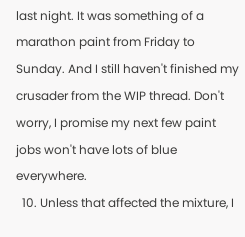last night. It was something of a marathon paint from Friday to Sunday. And I still haven't finished my crusader from the WIP thread. Don't worry, I promise my next few paint jobs won't have lots of blue everywhere.
  10. Unless that affected the mixture, I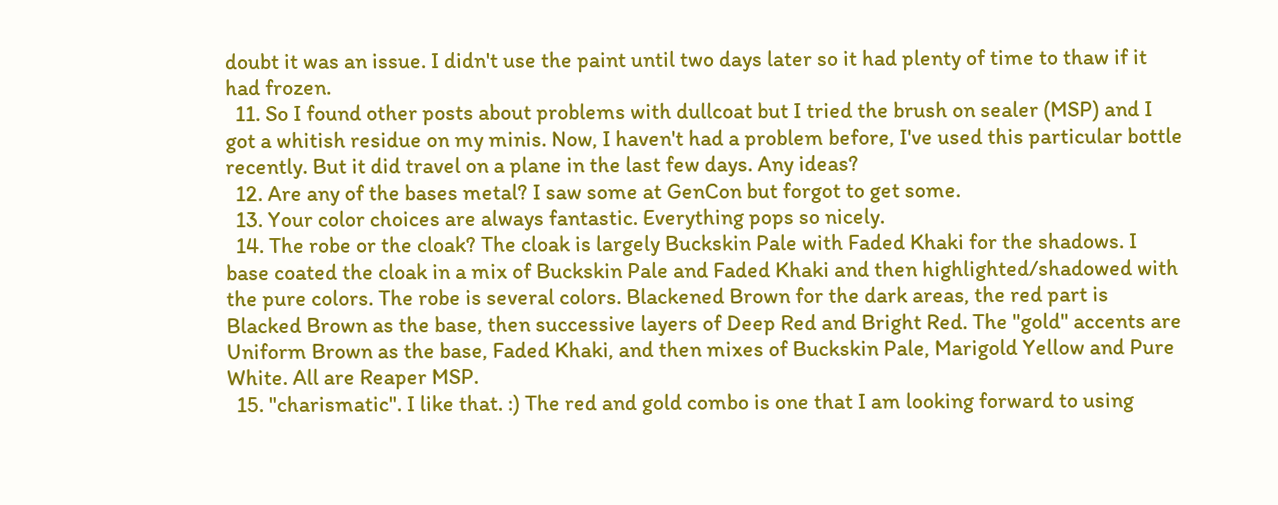doubt it was an issue. I didn't use the paint until two days later so it had plenty of time to thaw if it had frozen.
  11. So I found other posts about problems with dullcoat but I tried the brush on sealer (MSP) and I got a whitish residue on my minis. Now, I haven't had a problem before, I've used this particular bottle recently. But it did travel on a plane in the last few days. Any ideas?
  12. Are any of the bases metal? I saw some at GenCon but forgot to get some.
  13. Your color choices are always fantastic. Everything pops so nicely.
  14. The robe or the cloak? The cloak is largely Buckskin Pale with Faded Khaki for the shadows. I base coated the cloak in a mix of Buckskin Pale and Faded Khaki and then highlighted/shadowed with the pure colors. The robe is several colors. Blackened Brown for the dark areas, the red part is Blacked Brown as the base, then successive layers of Deep Red and Bright Red. The "gold" accents are Uniform Brown as the base, Faded Khaki, and then mixes of Buckskin Pale, Marigold Yellow and Pure White. All are Reaper MSP.
  15. "charismatic". I like that. :) The red and gold combo is one that I am looking forward to using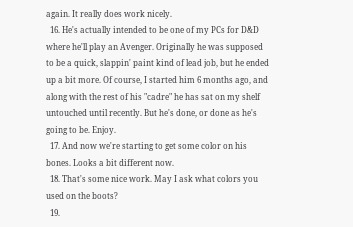again. It really does work nicely.
  16. He's actually intended to be one of my PCs for D&D where he'll play an Avenger. Originally he was supposed to be a quick, slappin' paint kind of lead job, but he ended up a bit more. Of course, I started him 6 months ago, and along with the rest of his "cadre" he has sat on my shelf untouched until recently. But he's done, or done as he's going to be. Enjoy.
  17. And now we're starting to get some color on his bones. Looks a bit different now.
  18. That's some nice work. May I ask what colors you used on the boots?
  19.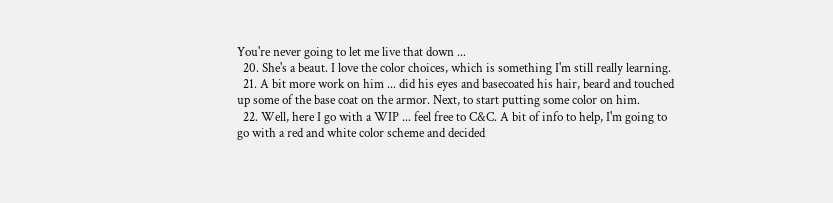You're never going to let me live that down ...
  20. She's a beaut. I love the color choices, which is something I'm still really learning.
  21. A bit more work on him ... did his eyes and basecoated his hair, beard and touched up some of the base coat on the armor. Next, to start putting some color on him.
  22. Well, here I go with a WIP ... feel free to C&C. A bit of info to help, I'm going to go with a red and white color scheme and decided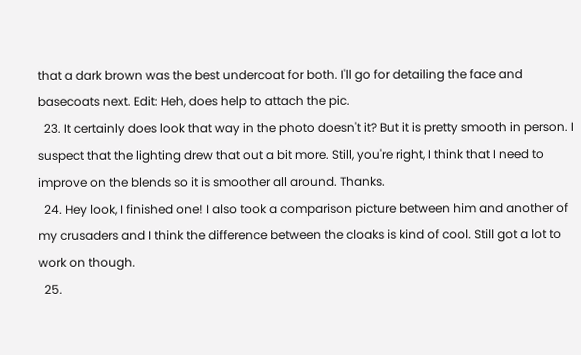that a dark brown was the best undercoat for both. I'll go for detailing the face and basecoats next. Edit: Heh, does help to attach the pic.
  23. It certainly does look that way in the photo doesn't it? But it is pretty smooth in person. I suspect that the lighting drew that out a bit more. Still, you're right, I think that I need to improve on the blends so it is smoother all around. Thanks.
  24. Hey look, I finished one! I also took a comparison picture between him and another of my crusaders and I think the difference between the cloaks is kind of cool. Still got a lot to work on though.
  25.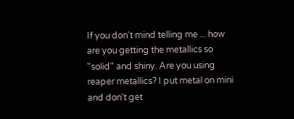If you don't mind telling me ... how are you getting the metallics so "solid" and shiny. Are you using reaper metallics? I put metal on mini and don't get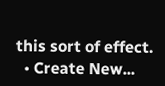this sort of effect.
  • Create New...